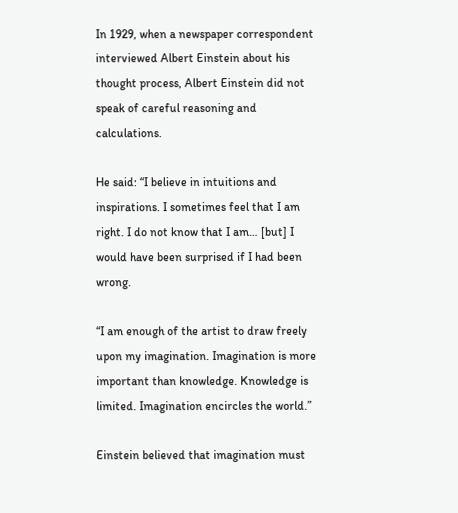In 1929, when a newspaper correspondent interviewed Albert Einstein about his thought process, Albert Einstein did not speak of careful reasoning and calculations.

He said: “I believe in intuitions and inspirations. I sometimes feel that I am right. I do not know that I am… [but] I would have been surprised if I had been wrong.

“I am enough of the artist to draw freely upon my imagination. Imagination is more important than knowledge. Knowledge is limited. Imagination encircles the world.”

Einstein believed that imagination must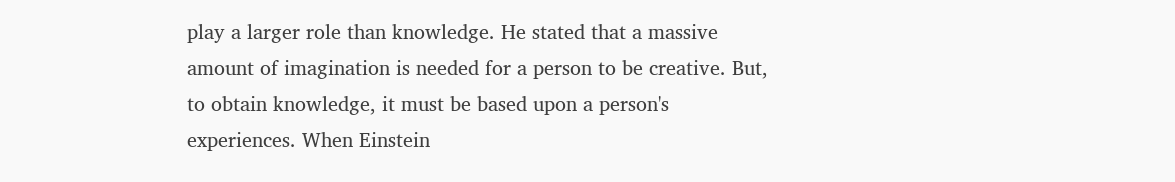play a larger role than knowledge. He stated that a massive amount of imagination is needed for a person to be creative. But, to obtain knowledge, it must be based upon a person's experiences. When Einstein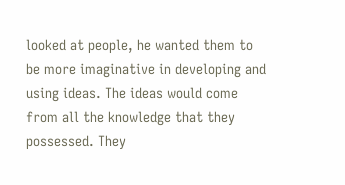looked at people, he wanted them to be more imaginative in developing and using ideas. The ideas would come from all the knowledge that they possessed. They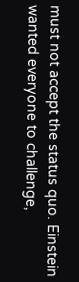must not accept the status quo. Einstein wanted everyone to challenge,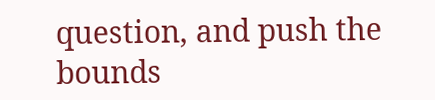question, and push the bounds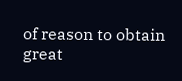of reason to obtain great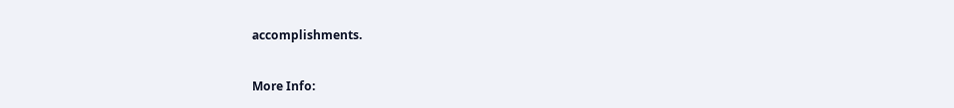accomplishments.

More Info: